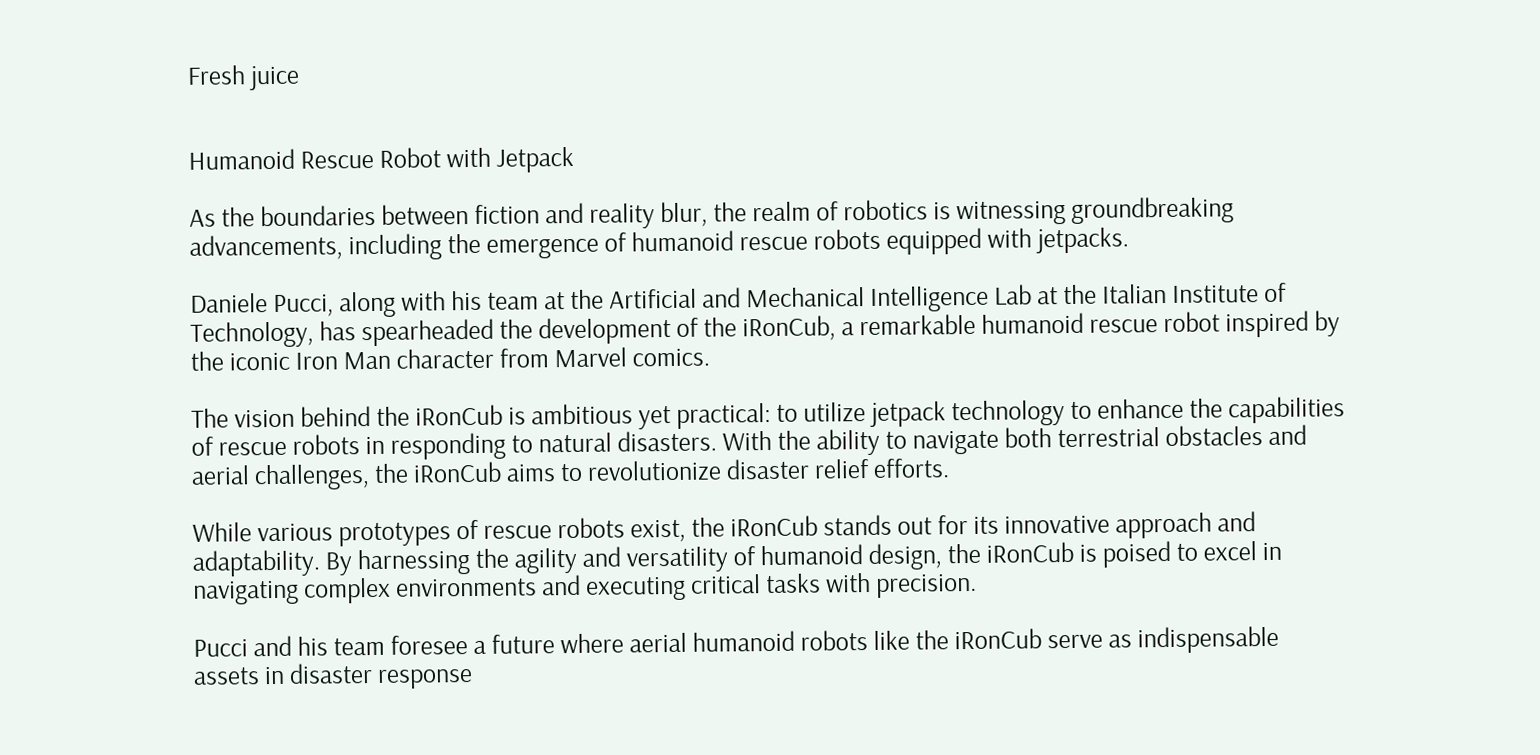Fresh juice


Humanoid Rescue Robot with Jetpack

As the boundaries between fiction and reality blur, the realm of robotics is witnessing groundbreaking advancements, including the emergence of humanoid rescue robots equipped with jetpacks.

Daniele Pucci, along with his team at the Artificial and Mechanical Intelligence Lab at the Italian Institute of Technology, has spearheaded the development of the iRonCub, a remarkable humanoid rescue robot inspired by the iconic Iron Man character from Marvel comics.

The vision behind the iRonCub is ambitious yet practical: to utilize jetpack technology to enhance the capabilities of rescue robots in responding to natural disasters. With the ability to navigate both terrestrial obstacles and aerial challenges, the iRonCub aims to revolutionize disaster relief efforts.

While various prototypes of rescue robots exist, the iRonCub stands out for its innovative approach and adaptability. By harnessing the agility and versatility of humanoid design, the iRonCub is poised to excel in navigating complex environments and executing critical tasks with precision.

Pucci and his team foresee a future where aerial humanoid robots like the iRonCub serve as indispensable assets in disaster response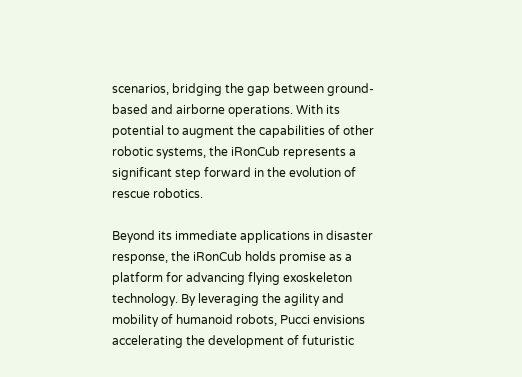scenarios, bridging the gap between ground-based and airborne operations. With its potential to augment the capabilities of other robotic systems, the iRonCub represents a significant step forward in the evolution of rescue robotics.

Beyond its immediate applications in disaster response, the iRonCub holds promise as a platform for advancing flying exoskeleton technology. By leveraging the agility and mobility of humanoid robots, Pucci envisions accelerating the development of futuristic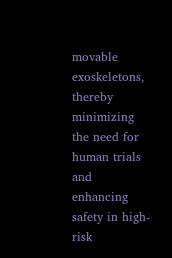movable exoskeletons, thereby minimizing the need for human trials and enhancing safety in high-risk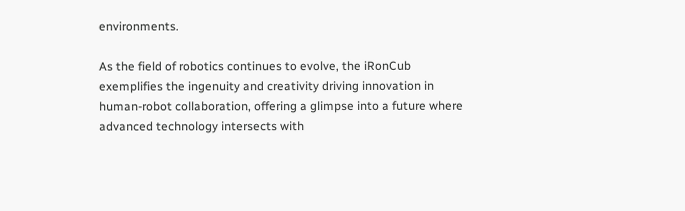environments.

As the field of robotics continues to evolve, the iRonCub exemplifies the ingenuity and creativity driving innovation in human-robot collaboration, offering a glimpse into a future where advanced technology intersects with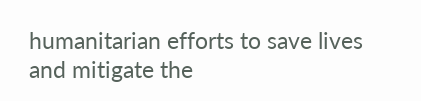humanitarian efforts to save lives and mitigate the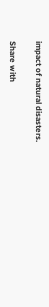impact of natural disasters.

Share with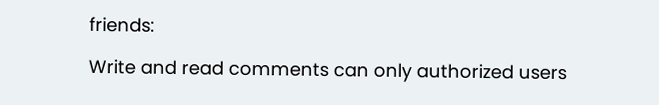friends:

Write and read comments can only authorized users